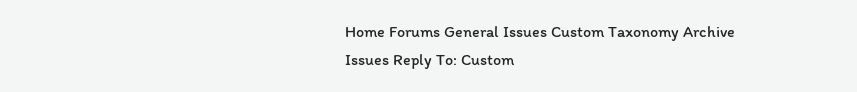Home Forums General Issues Custom Taxonomy Archive Issues Reply To: Custom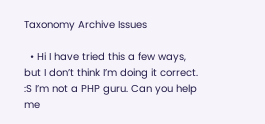Taxonomy Archive Issues

  • Hi I have tried this a few ways, but I don’t think I’m doing it correct. :S I’m not a PHP guru. Can you help me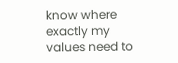know where exactly my values need to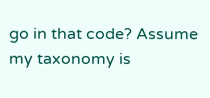go in that code? Assume my taxonomy is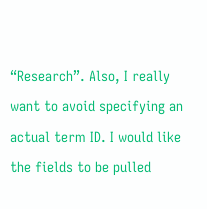“Research”. Also, I really want to avoid specifying an actual term ID. I would like the fields to be pulled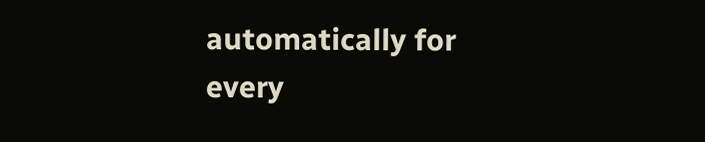automatically for every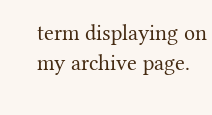term displaying on my archive page.